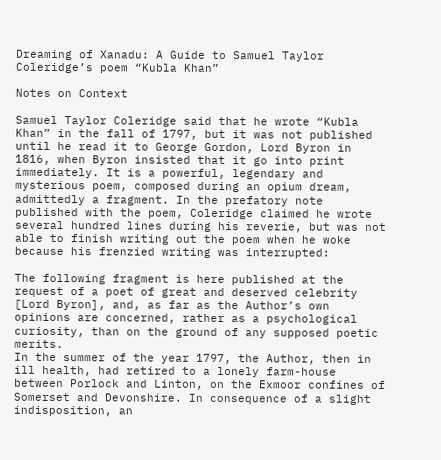Dreaming of Xanadu: A Guide to Samuel Taylor Coleridge’s poem “Kubla Khan”

Notes on Context

Samuel Taylor Coleridge said that he wrote “Kubla Khan” in the fall of 1797, but it was not published until he read it to George Gordon, Lord Byron in 1816, when Byron insisted that it go into print immediately. It is a powerful, legendary and mysterious poem, composed during an opium dream, admittedly a fragment. In the prefatory note published with the poem, Coleridge claimed he wrote several hundred lines during his reverie, but was not able to finish writing out the poem when he woke because his frenzied writing was interrupted:

The following fragment is here published at the request of a poet of great and deserved celebrity [Lord Byron], and, as far as the Author’s own opinions are concerned, rather as a psychological curiosity, than on the ground of any supposed poetic merits.
In the summer of the year 1797, the Author, then in ill health, had retired to a lonely farm-house between Porlock and Linton, on the Exmoor confines of Somerset and Devonshire. In consequence of a slight indisposition, an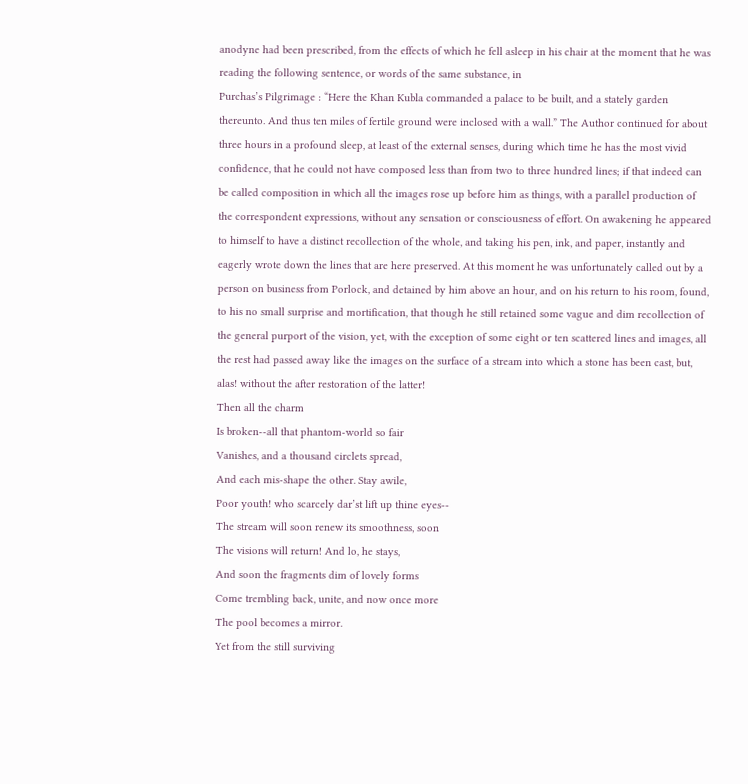anodyne had been prescribed, from the effects of which he fell asleep in his chair at the moment that he was reading the following sentence, or words of the same substance, in
Purchas’s Pilgrimage : “Here the Khan Kubla commanded a palace to be built, and a stately garden thereunto. And thus ten miles of fertile ground were inclosed with a wall.” The Author continued for about three hours in a profound sleep, at least of the external senses, during which time he has the most vivid confidence, that he could not have composed less than from two to three hundred lines; if that indeed can be called composition in which all the images rose up before him as things, with a parallel production of the correspondent expressions, without any sensation or consciousness of effort. On awakening he appeared to himself to have a distinct recollection of the whole, and taking his pen, ink, and paper, instantly and eagerly wrote down the lines that are here preserved. At this moment he was unfortunately called out by a person on business from Porlock, and detained by him above an hour, and on his return to his room, found, to his no small surprise and mortification, that though he still retained some vague and dim recollection of the general purport of the vision, yet, with the exception of some eight or ten scattered lines and images, all the rest had passed away like the images on the surface of a stream into which a stone has been cast, but, alas! without the after restoration of the latter!
Then all the charm
Is broken--all that phantom-world so fair
Vanishes, and a thousand circlets spread,
And each mis-shape the other. Stay awile,
Poor youth! who scarcely dar’st lift up thine eyes--
The stream will soon renew its smoothness, soon
The visions will return! And lo, he stays,
And soon the fragments dim of lovely forms
Come trembling back, unite, and now once more
The pool becomes a mirror.
Yet from the still surviving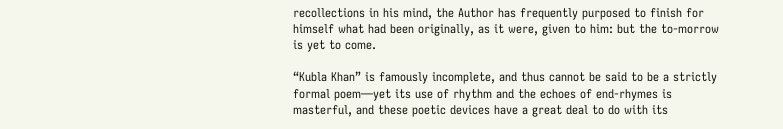recollections in his mind, the Author has frequently purposed to finish for himself what had been originally, as it were, given to him: but the to-morrow is yet to come.

“Kubla Khan” is famously incomplete, and thus cannot be said to be a strictly formal poem—yet its use of rhythm and the echoes of end-rhymes is masterful, and these poetic devices have a great deal to do with its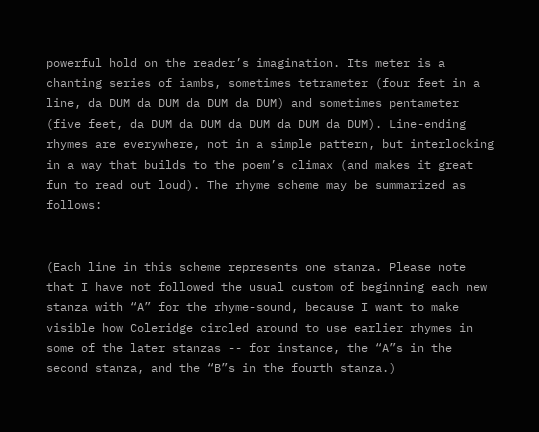powerful hold on the reader’s imagination. Its meter is a chanting series of iambs, sometimes tetrameter (four feet in a line, da DUM da DUM da DUM da DUM) and sometimes pentameter (five feet, da DUM da DUM da DUM da DUM da DUM). Line-ending rhymes are everywhere, not in a simple pattern, but interlocking in a way that builds to the poem’s climax (and makes it great fun to read out loud). The rhyme scheme may be summarized as follows:


(Each line in this scheme represents one stanza. Please note that I have not followed the usual custom of beginning each new stanza with “A” for the rhyme-sound, because I want to make visible how Coleridge circled around to use earlier rhymes in some of the later stanzas -- for instance, the “A”s in the second stanza, and the “B”s in the fourth stanza.)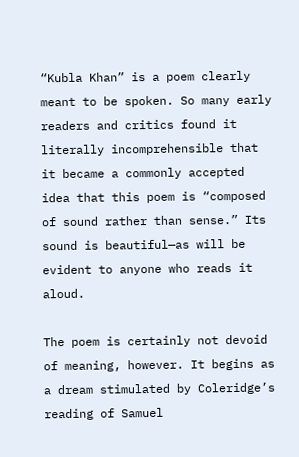“Kubla Khan” is a poem clearly meant to be spoken. So many early readers and critics found it literally incomprehensible that it became a commonly accepted idea that this poem is “composed of sound rather than sense.” Its sound is beautiful—as will be evident to anyone who reads it aloud.

The poem is certainly not devoid of meaning, however. It begins as a dream stimulated by Coleridge’s reading of Samuel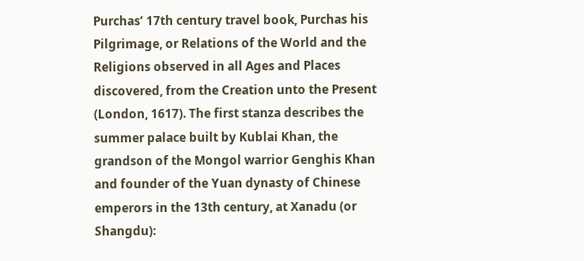Purchas’ 17th century travel book, Purchas his Pilgrimage, or Relations of the World and the Religions observed in all Ages and Places discovered, from the Creation unto the Present (London, 1617). The first stanza describes the summer palace built by Kublai Khan, the grandson of the Mongol warrior Genghis Khan and founder of the Yuan dynasty of Chinese emperors in the 13th century, at Xanadu (or Shangdu):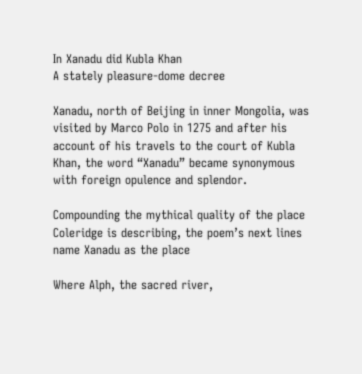In Xanadu did Kubla Khan
A stately pleasure-dome decree

Xanadu, north of Beijing in inner Mongolia, was visited by Marco Polo in 1275 and after his account of his travels to the court of Kubla Khan, the word “Xanadu” became synonymous with foreign opulence and splendor.

Compounding the mythical quality of the place Coleridge is describing, the poem’s next lines name Xanadu as the place

Where Alph, the sacred river,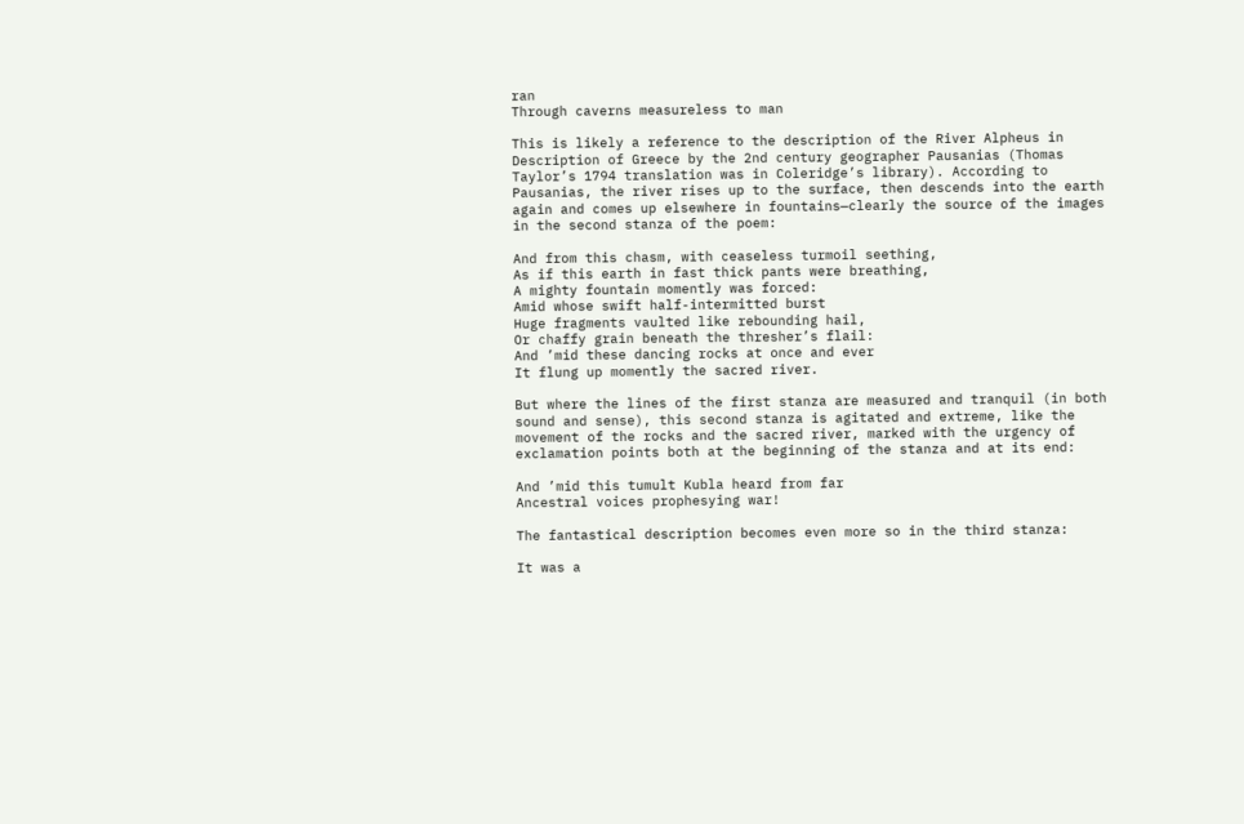ran
Through caverns measureless to man

This is likely a reference to the description of the River Alpheus in Description of Greece by the 2nd century geographer Pausanias (Thomas Taylor’s 1794 translation was in Coleridge’s library). According to Pausanias, the river rises up to the surface, then descends into the earth again and comes up elsewhere in fountains—clearly the source of the images in the second stanza of the poem:

And from this chasm, with ceaseless turmoil seething,
As if this earth in fast thick pants were breathing,
A mighty fountain momently was forced:
Amid whose swift half-intermitted burst
Huge fragments vaulted like rebounding hail,
Or chaffy grain beneath the thresher’s flail:
And ’mid these dancing rocks at once and ever
It flung up momently the sacred river.

But where the lines of the first stanza are measured and tranquil (in both sound and sense), this second stanza is agitated and extreme, like the movement of the rocks and the sacred river, marked with the urgency of exclamation points both at the beginning of the stanza and at its end:

And ’mid this tumult Kubla heard from far
Ancestral voices prophesying war!

The fantastical description becomes even more so in the third stanza:

It was a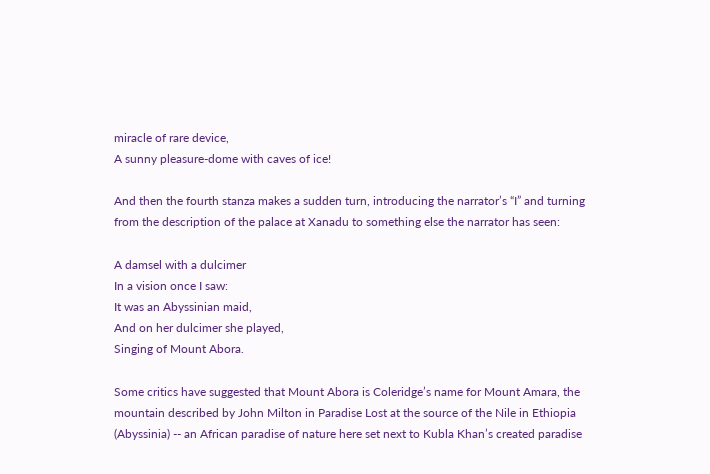miracle of rare device,
A sunny pleasure-dome with caves of ice!

And then the fourth stanza makes a sudden turn, introducing the narrator’s “I” and turning from the description of the palace at Xanadu to something else the narrator has seen:

A damsel with a dulcimer
In a vision once I saw:
It was an Abyssinian maid,
And on her dulcimer she played,
Singing of Mount Abora.

Some critics have suggested that Mount Abora is Coleridge’s name for Mount Amara, the mountain described by John Milton in Paradise Lost at the source of the Nile in Ethiopia (Abyssinia) -- an African paradise of nature here set next to Kubla Khan’s created paradise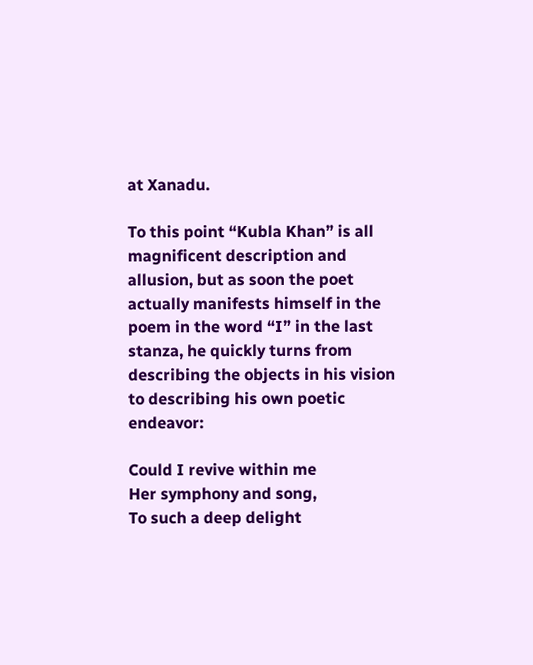at Xanadu.

To this point “Kubla Khan” is all magnificent description and allusion, but as soon the poet actually manifests himself in the poem in the word “I” in the last stanza, he quickly turns from describing the objects in his vision to describing his own poetic endeavor:

Could I revive within me
Her symphony and song,
To such a deep delight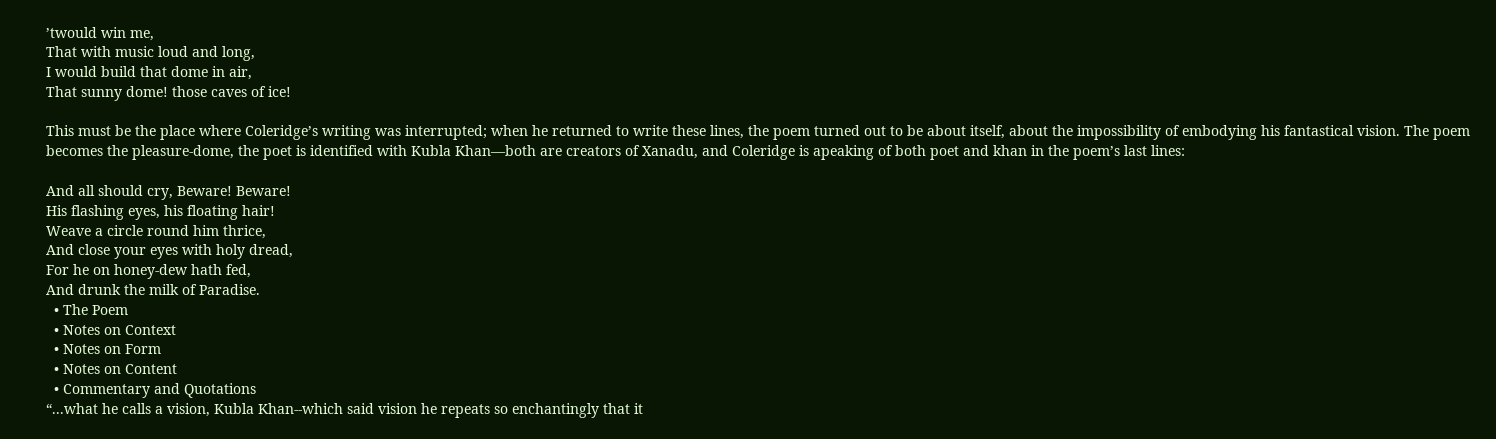’twould win me,
That with music loud and long,
I would build that dome in air,
That sunny dome! those caves of ice!

This must be the place where Coleridge’s writing was interrupted; when he returned to write these lines, the poem turned out to be about itself, about the impossibility of embodying his fantastical vision. The poem becomes the pleasure-dome, the poet is identified with Kubla Khan—both are creators of Xanadu, and Coleridge is apeaking of both poet and khan in the poem’s last lines:

And all should cry, Beware! Beware!
His flashing eyes, his floating hair!
Weave a circle round him thrice,
And close your eyes with holy dread,
For he on honey-dew hath fed,
And drunk the milk of Paradise.
  • The Poem
  • Notes on Context
  • Notes on Form
  • Notes on Content
  • Commentary and Quotations
“...what he calls a vision, Kubla Khan--which said vision he repeats so enchantingly that it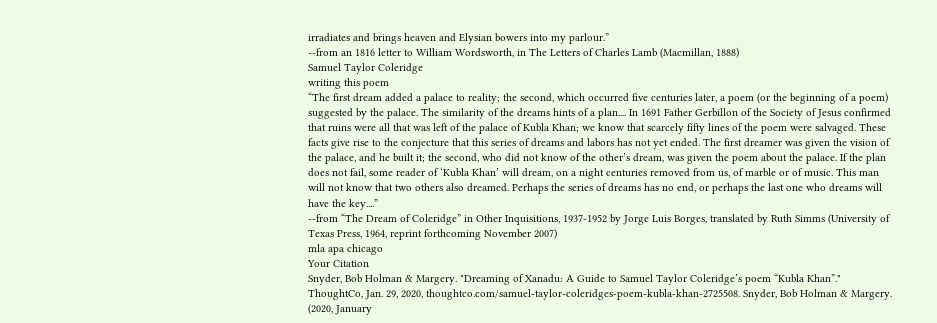irradiates and brings heaven and Elysian bowers into my parlour.”
--from an 1816 letter to William Wordsworth, in The Letters of Charles Lamb (Macmillan, 1888)
Samuel Taylor Coleridge
writing this poem
“The first dream added a palace to reality; the second, which occurred five centuries later, a poem (or the beginning of a poem) suggested by the palace. The similarity of the dreams hints of a plan.... In 1691 Father Gerbillon of the Society of Jesus confirmed that ruins were all that was left of the palace of Kubla Khan; we know that scarcely fifty lines of the poem were salvaged. These facts give rise to the conjecture that this series of dreams and labors has not yet ended. The first dreamer was given the vision of the palace, and he built it; the second, who did not know of the other’s dream, was given the poem about the palace. If the plan does not fail, some reader of ‘Kubla Khan’ will dream, on a night centuries removed from us, of marble or of music. This man will not know that two others also dreamed. Perhaps the series of dreams has no end, or perhaps the last one who dreams will have the key....”
--from “The Dream of Coleridge” in Other Inquisitions, 1937-1952 by Jorge Luis Borges, translated by Ruth Simms (University of Texas Press, 1964, reprint forthcoming November 2007)
mla apa chicago
Your Citation
Snyder, Bob Holman & Margery. "Dreaming of Xanadu: A Guide to Samuel Taylor Coleridge’s poem “Kubla Khan”." ThoughtCo, Jan. 29, 2020, thoughtco.com/samuel-taylor-coleridges-poem-kubla-khan-2725508. Snyder, Bob Holman & Margery. (2020, January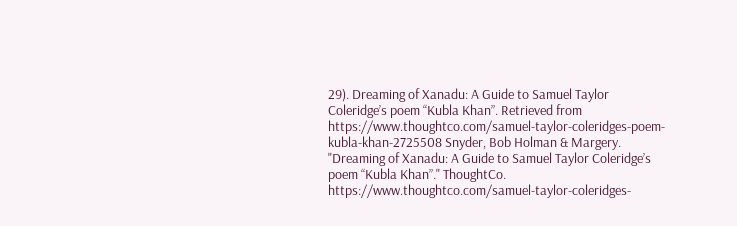29). Dreaming of Xanadu: A Guide to Samuel Taylor Coleridge’s poem “Kubla Khan”. Retrieved from https://www.thoughtco.com/samuel-taylor-coleridges-poem-kubla-khan-2725508 Snyder, Bob Holman & Margery. "Dreaming of Xanadu: A Guide to Samuel Taylor Coleridge’s poem “Kubla Khan”." ThoughtCo. https://www.thoughtco.com/samuel-taylor-coleridges-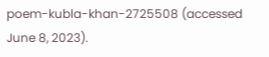poem-kubla-khan-2725508 (accessed June 8, 2023).